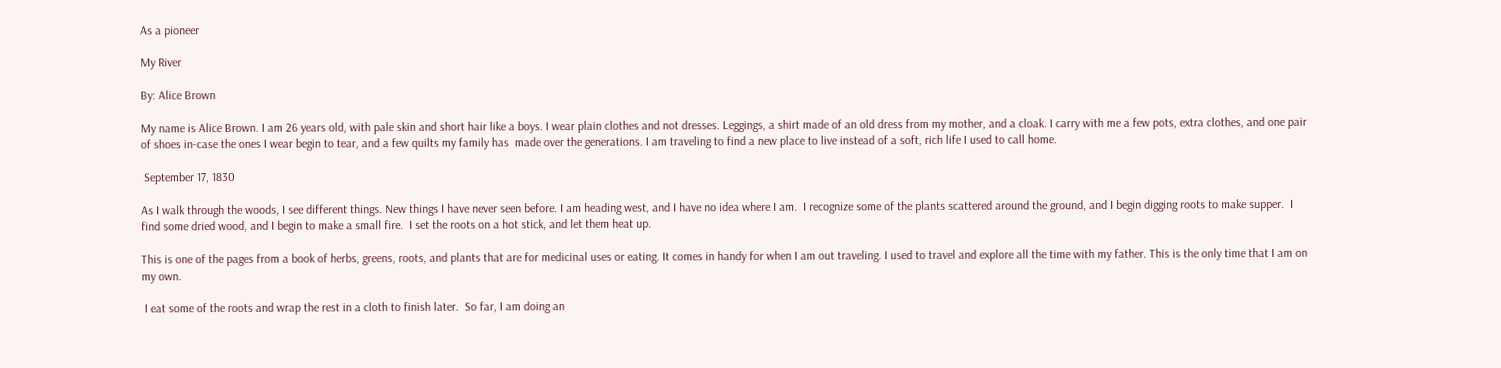As a pioneer

My River

By: Alice Brown

My name is Alice Brown. I am 26 years old, with pale skin and short hair like a boys. I wear plain clothes and not dresses. Leggings, a shirt made of an old dress from my mother, and a cloak. I carry with me a few pots, extra clothes, and one pair of shoes in-case the ones I wear begin to tear, and a few quilts my family has  made over the generations. I am traveling to find a new place to live instead of a soft, rich life I used to call home.

 September 17, 1830

As I walk through the woods, I see different things. New things I have never seen before. I am heading west, and I have no idea where I am.  I recognize some of the plants scattered around the ground, and I begin digging roots to make supper.  I find some dried wood, and I begin to make a small fire.  I set the roots on a hot stick, and let them heat up.

This is one of the pages from a book of herbs, greens, roots, and plants that are for medicinal uses or eating. It comes in handy for when I am out traveling. I used to travel and explore all the time with my father. This is the only time that I am on my own.

 I eat some of the roots and wrap the rest in a cloth to finish later.  So far, I am doing an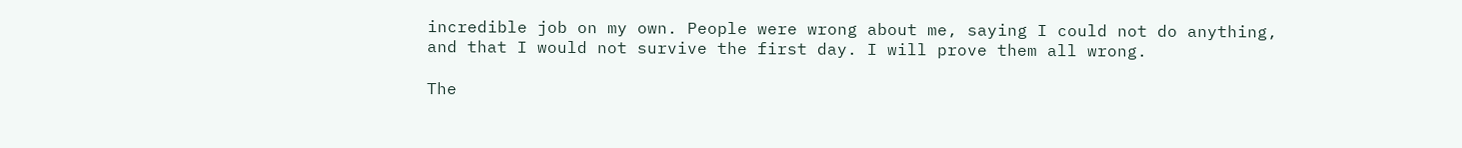incredible job on my own. People were wrong about me, saying I could not do anything, and that I would not survive the first day. I will prove them all wrong.

The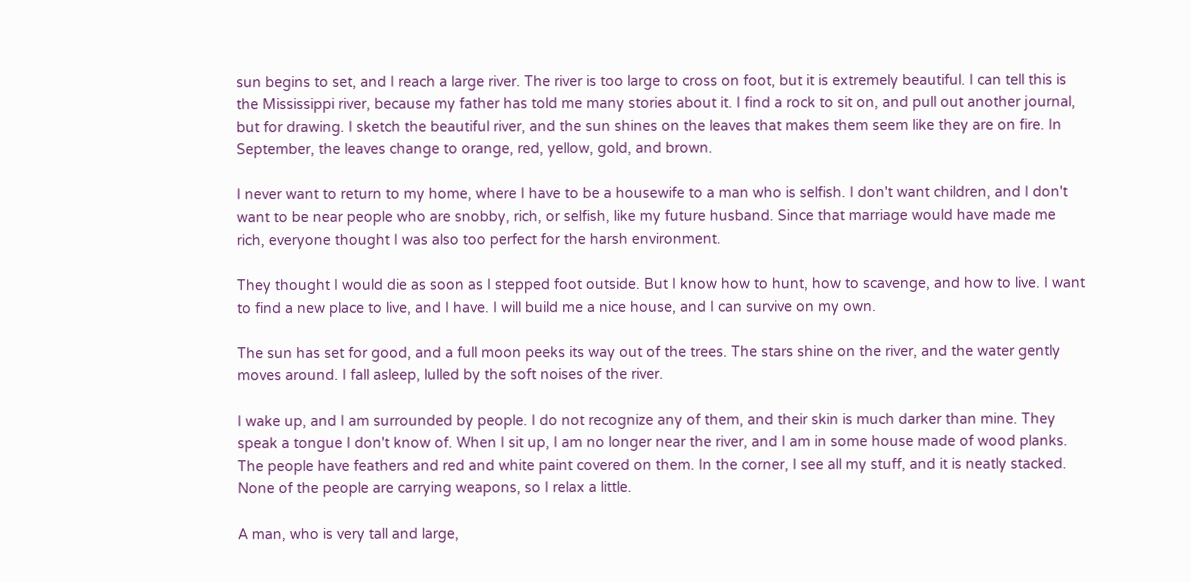sun begins to set, and I reach a large river. The river is too large to cross on foot, but it is extremely beautiful. I can tell this is the Mississippi river, because my father has told me many stories about it. I find a rock to sit on, and pull out another journal, but for drawing. I sketch the beautiful river, and the sun shines on the leaves that makes them seem like they are on fire. In September, the leaves change to orange, red, yellow, gold, and brown.

I never want to return to my home, where I have to be a housewife to a man who is selfish. I don't want children, and I don't want to be near people who are snobby, rich, or selfish, like my future husband. Since that marriage would have made me rich, everyone thought I was also too perfect for the harsh environment.

They thought I would die as soon as I stepped foot outside. But I know how to hunt, how to scavenge, and how to live. I want to find a new place to live, and I have. I will build me a nice house, and I can survive on my own.

The sun has set for good, and a full moon peeks its way out of the trees. The stars shine on the river, and the water gently moves around. I fall asleep, lulled by the soft noises of the river.

I wake up, and I am surrounded by people. I do not recognize any of them, and their skin is much darker than mine. They speak a tongue I don't know of. When I sit up, I am no longer near the river, and I am in some house made of wood planks.  The people have feathers and red and white paint covered on them. In the corner, I see all my stuff, and it is neatly stacked. None of the people are carrying weapons, so I relax a little.

A man, who is very tall and large,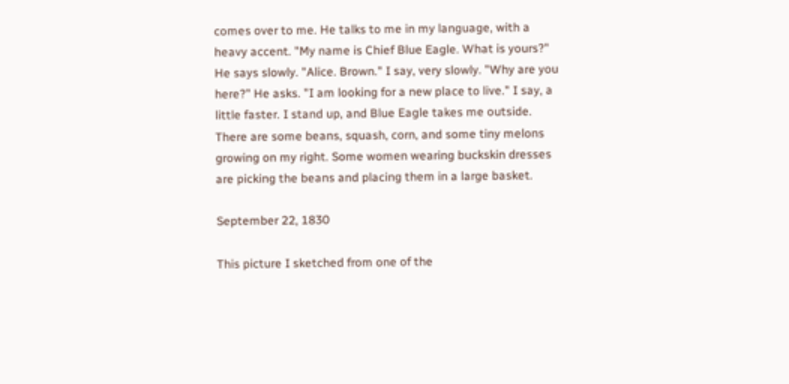comes over to me. He talks to me in my language, with a heavy accent. "My name is Chief Blue Eagle. What is yours?" He says slowly. "Alice. Brown." I say, very slowly. "Why are you here?" He asks. "I am looking for a new place to live." I say, a little faster. I stand up, and Blue Eagle takes me outside. There are some beans, squash, corn, and some tiny melons growing on my right. Some women wearing buckskin dresses are picking the beans and placing them in a large basket.

September 22, 1830

This picture I sketched from one of the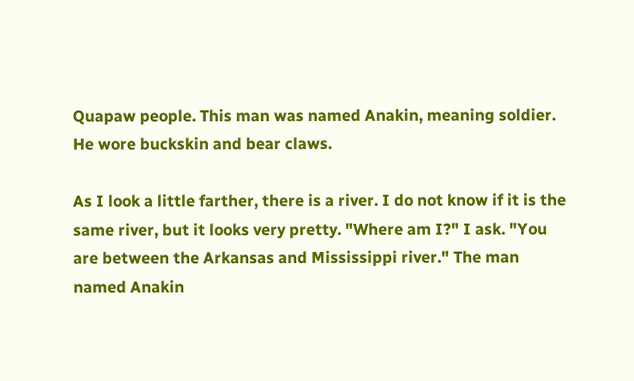Quapaw people. This man was named Anakin, meaning soldier. He wore buckskin and bear claws.

As I look a little farther, there is a river. I do not know if it is the same river, but it looks very pretty. "Where am I?" I ask. "You are between the Arkansas and Mississippi river." The man named Anakin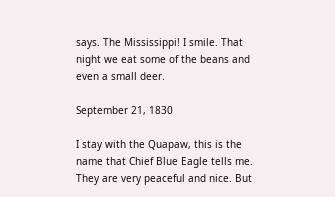says. The Mississippi! I smile. That night we eat some of the beans and even a small deer.

September 21, 1830

I stay with the Quapaw, this is the name that Chief Blue Eagle tells me. They are very peaceful and nice. But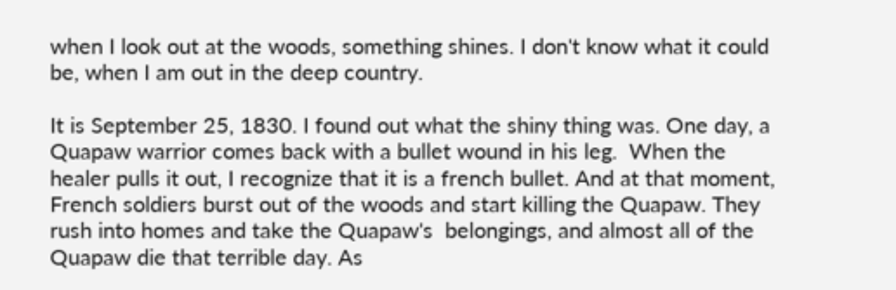when I look out at the woods, something shines. I don't know what it could be, when I am out in the deep country.

It is September 25, 1830. I found out what the shiny thing was. One day, a Quapaw warrior comes back with a bullet wound in his leg.  When the healer pulls it out, I recognize that it is a french bullet. And at that moment, French soldiers burst out of the woods and start killing the Quapaw. They rush into homes and take the Quapaw's  belongings, and almost all of the Quapaw die that terrible day. As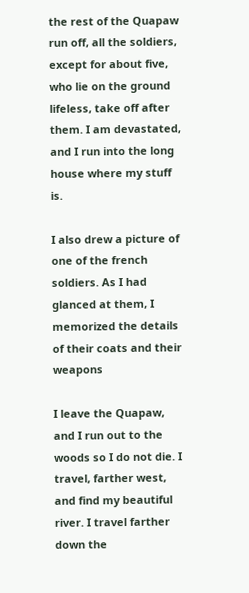the rest of the Quapaw run off, all the soldiers, except for about five, who lie on the ground lifeless, take off after them. I am devastated, and I run into the long house where my stuff is.

I also drew a picture of one of the french soldiers. As I had glanced at them, I memorized the details of their coats and their weapons

I leave the Quapaw, and I run out to the woods so I do not die. I travel, farther west,  and find my beautiful river. I travel farther down the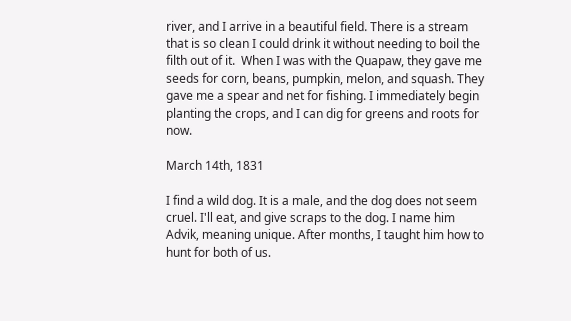river, and I arrive in a beautiful field. There is a stream that is so clean I could drink it without needing to boil the filth out of it.  When I was with the Quapaw, they gave me seeds for corn, beans, pumpkin, melon, and squash. They gave me a spear and net for fishing. I immediately begin planting the crops, and I can dig for greens and roots for now.

March 14th, 1831

I find a wild dog. It is a male, and the dog does not seem cruel. I'll eat, and give scraps to the dog. I name him Advik, meaning unique. After months, I taught him how to hunt for both of us.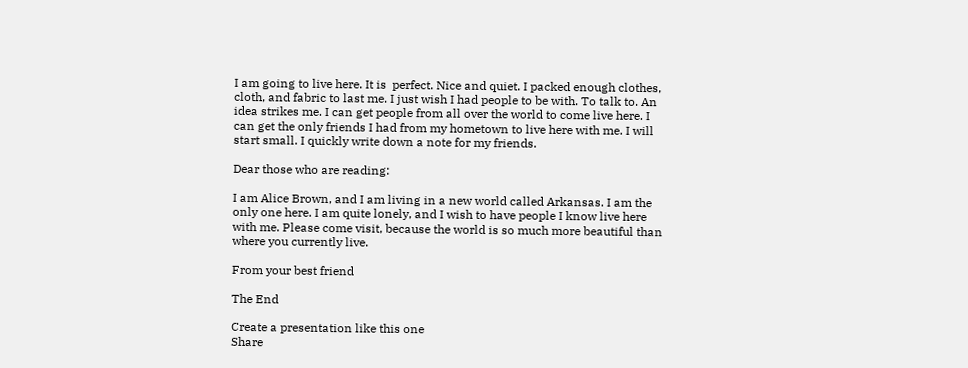I am going to live here. It is  perfect. Nice and quiet. I packed enough clothes, cloth, and fabric to last me. I just wish I had people to be with. To talk to. An idea strikes me. I can get people from all over the world to come live here. I can get the only friends I had from my hometown to live here with me. I will start small. I quickly write down a note for my friends.

Dear those who are reading:

I am Alice Brown, and I am living in a new world called Arkansas. I am the only one here. I am quite lonely, and I wish to have people I know live here with me. Please come visit, because the world is so much more beautiful than where you currently live.

From your best friend

The End

Create a presentation like this one
Share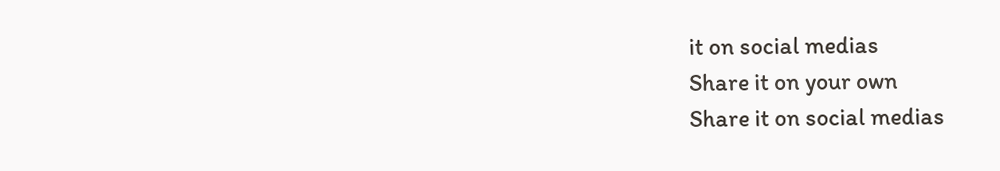it on social medias
Share it on your own
Share it on social medias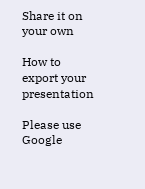Share it on your own

How to export your presentation

Please use Google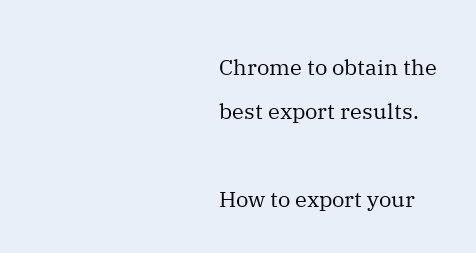Chrome to obtain the best export results.

How to export your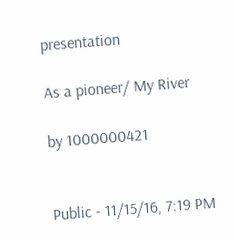presentation

As a pioneer/ My River

by 1000000421


Public - 11/15/16, 7:19 PM